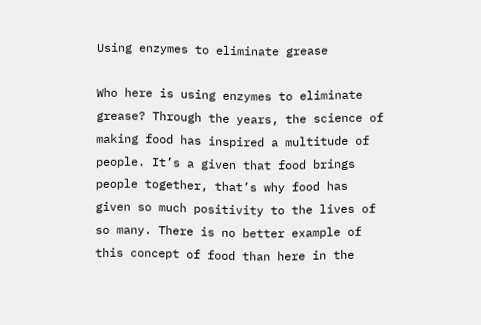Using enzymes to eliminate grease

Who here is using enzymes to eliminate grease? Through the years, the science of making food has inspired a multitude of people. It’s a given that food brings people together, that’s why food has given so much positivity to the lives of so many. There is no better example of this concept of food than here in the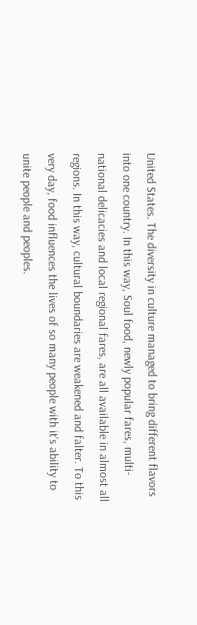United States. The diversity in culture managed to bring different flavors into one country. In this way, Soul food, newly popular fares, multi-national delicacies and local regional fares, are all available in almost all regions. In this way, cultural boundaries are weakened and falter. To this very day, food influences the lives of so many people with it’s ability to unite people and peoples.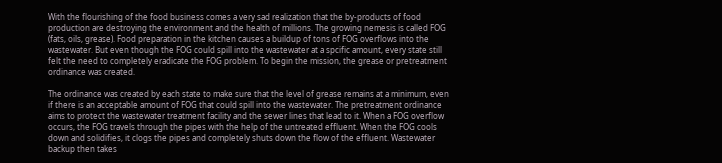With the flourishing of the food business comes a very sad realization that the by-products of food production are destroying the environment and the health of millions. The growing nemesis is called FOG (fats, oils, grease). Food preparation in the kitchen causes a buildup of tons of FOG overflows into the wastewater. But even though the FOG could spill into the wastewater at a spcific amount, every state still felt the need to completely eradicate the FOG problem. To begin the mission, the grease or pretreatment ordinance was created.

The ordinance was created by each state to make sure that the level of grease remains at a minimum, even if there is an acceptable amount of FOG that could spill into the wastewater. The pretreatment ordinance aims to protect the wastewater treatment facility and the sewer lines that lead to it. When a FOG overflow occurs, the FOG travels through the pipes with the help of the untreated effluent. When the FOG cools down and solidifies, it clogs the pipes and completely shuts down the flow of the effluent. Wastewater backup then takes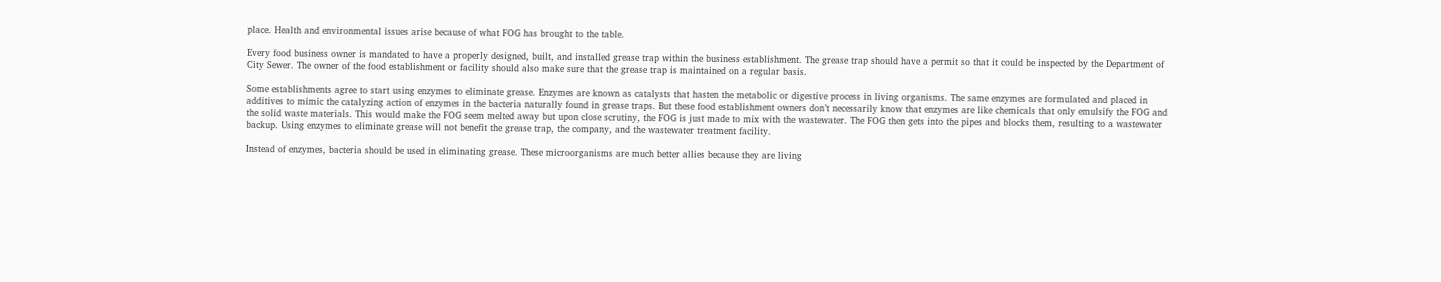place. Health and environmental issues arise because of what FOG has brought to the table.

Every food business owner is mandated to have a properly designed, built, and installed grease trap within the business establishment. The grease trap should have a permit so that it could be inspected by the Department of City Sewer. The owner of the food establishment or facility should also make sure that the grease trap is maintained on a regular basis.

Some establishments agree to start using enzymes to eliminate grease. Enzymes are known as catalysts that hasten the metabolic or digestive process in living organisms. The same enzymes are formulated and placed in additives to mimic the catalyzing action of enzymes in the bacteria naturally found in grease traps. But these food establishment owners don’t necessarily know that enzymes are like chemicals that only emulsify the FOG and the solid waste materials. This would make the FOG seem melted away but upon close scrutiny, the FOG is just made to mix with the wastewater. The FOG then gets into the pipes and blocks them, resulting to a wastewater backup. Using enzymes to eliminate grease will not benefit the grease trap, the company, and the wastewater treatment facility.

Instead of enzymes, bacteria should be used in eliminating grease. These microorganisms are much better allies because they are living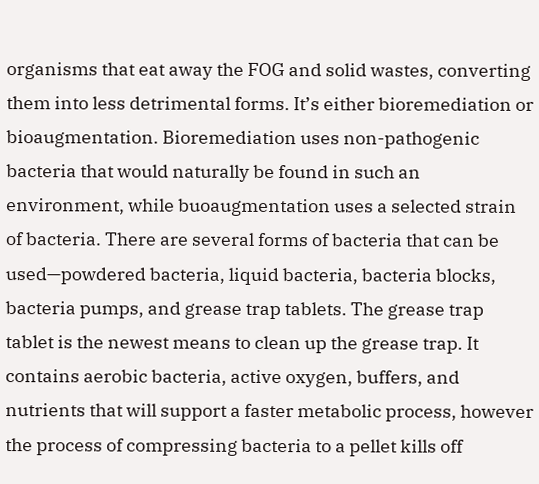organisms that eat away the FOG and solid wastes, converting them into less detrimental forms. It’s either bioremediation or bioaugmentation. Bioremediation uses non-pathogenic bacteria that would naturally be found in such an environment, while buoaugmentation uses a selected strain of bacteria. There are several forms of bacteria that can be used—powdered bacteria, liquid bacteria, bacteria blocks, bacteria pumps, and grease trap tablets. The grease trap tablet is the newest means to clean up the grease trap. It contains aerobic bacteria, active oxygen, buffers, and nutrients that will support a faster metabolic process, however the process of compressing bacteria to a pellet kills off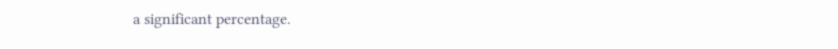a significant percentage.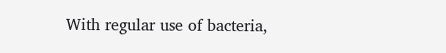With regular use of bacteria,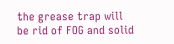the grease trap will be rid of FOG and solid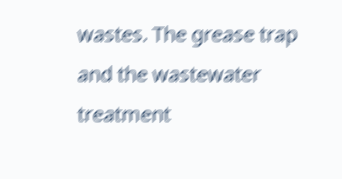wastes. The grease trap and the wastewater treatment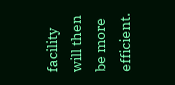facility will then be more efficient.